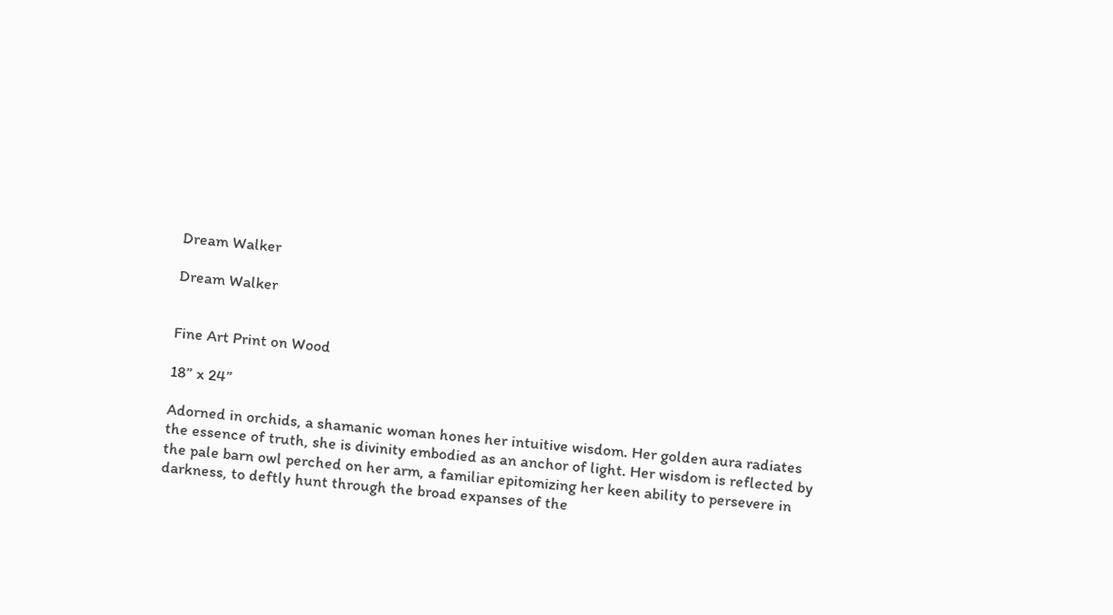Dream Walker

Dream Walker


Fine Art Print on Wood

18” x 24”

Adorned in orchids, a shamanic woman hones her intuitive wisdom. Her golden aura radiates the essence of truth, she is divinity embodied as an anchor of light. Her wisdom is reflected by the pale barn owl perched on her arm, a familiar epitomizing her keen ability to persevere in darkness, to deftly hunt through the broad expanses of the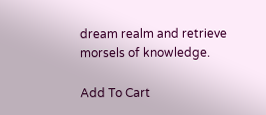dream realm and retrieve morsels of knowledge.

Add To Cart